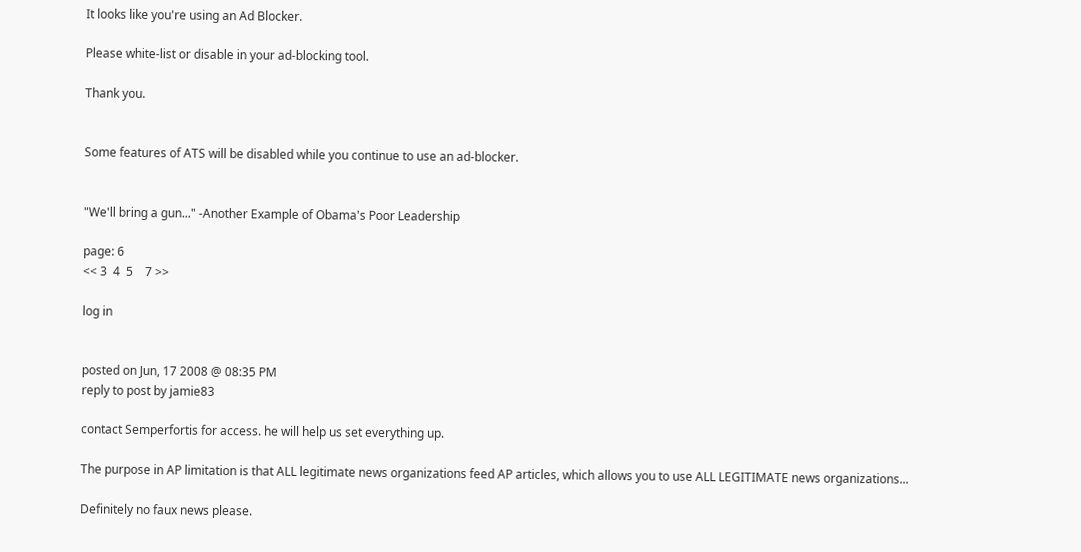It looks like you're using an Ad Blocker.

Please white-list or disable in your ad-blocking tool.

Thank you.


Some features of ATS will be disabled while you continue to use an ad-blocker.


"We'll bring a gun..." -Another Example of Obama's Poor Leadership

page: 6
<< 3  4  5    7 >>

log in


posted on Jun, 17 2008 @ 08:35 PM
reply to post by jamie83

contact Semperfortis for access. he will help us set everything up.

The purpose in AP limitation is that ALL legitimate news organizations feed AP articles, which allows you to use ALL LEGITIMATE news organizations...

Definitely no faux news please.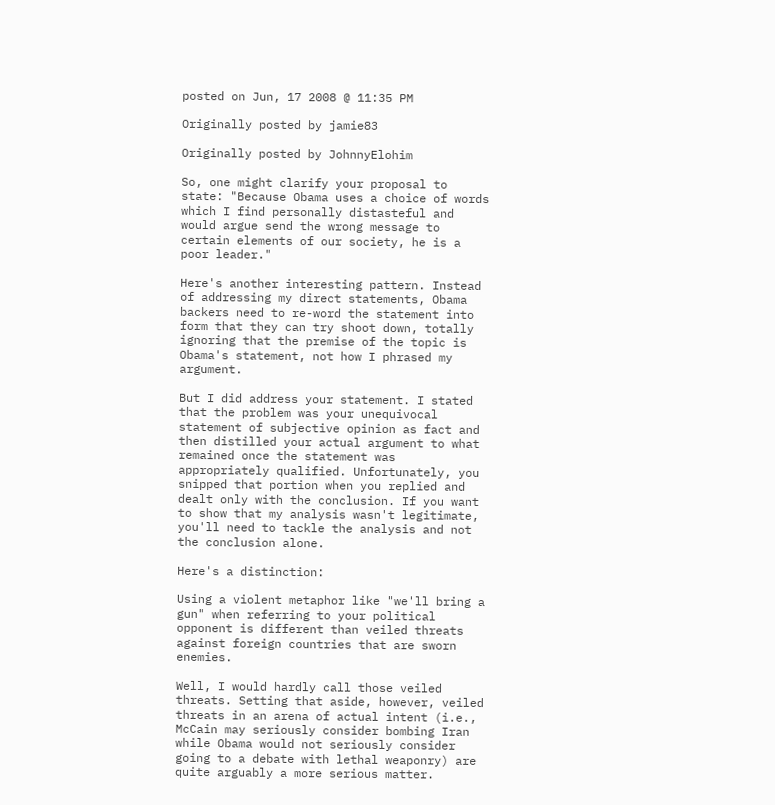posted on Jun, 17 2008 @ 11:35 PM

Originally posted by jamie83

Originally posted by JohnnyElohim

So, one might clarify your proposal to state: "Because Obama uses a choice of words which I find personally distasteful and would argue send the wrong message to certain elements of our society, he is a poor leader."

Here's another interesting pattern. Instead of addressing my direct statements, Obama backers need to re-word the statement into form that they can try shoot down, totally ignoring that the premise of the topic is Obama's statement, not how I phrased my argument.

But I did address your statement. I stated that the problem was your unequivocal statement of subjective opinion as fact and then distilled your actual argument to what remained once the statement was appropriately qualified. Unfortunately, you snipped that portion when you replied and dealt only with the conclusion. If you want to show that my analysis wasn't legitimate, you'll need to tackle the analysis and not the conclusion alone.

Here's a distinction:

Using a violent metaphor like "we'll bring a gun" when referring to your political opponent is different than veiled threats against foreign countries that are sworn enemies.

Well, I would hardly call those veiled threats. Setting that aside, however, veiled threats in an arena of actual intent (i.e., McCain may seriously consider bombing Iran while Obama would not seriously consider going to a debate with lethal weaponry) are quite arguably a more serious matter.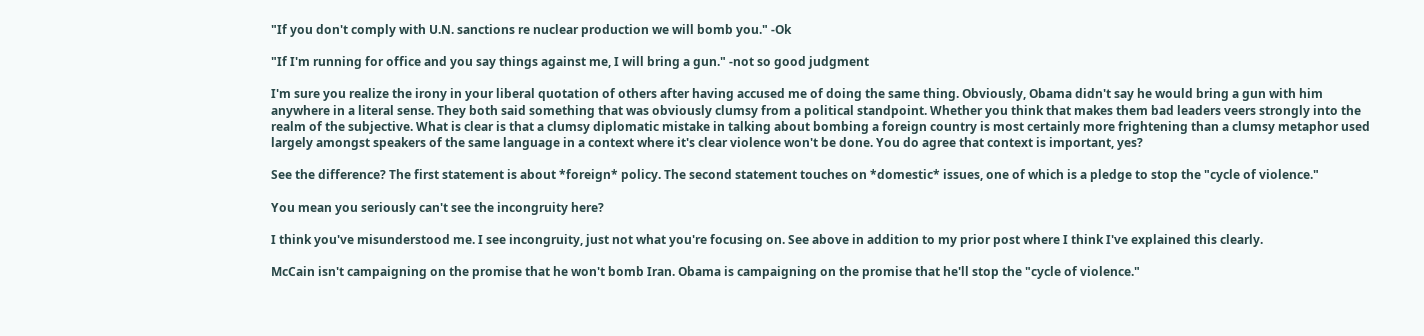"If you don't comply with U.N. sanctions re nuclear production we will bomb you." -Ok

"If I'm running for office and you say things against me, I will bring a gun." -not so good judgment

I'm sure you realize the irony in your liberal quotation of others after having accused me of doing the same thing. Obviously, Obama didn't say he would bring a gun with him anywhere in a literal sense. They both said something that was obviously clumsy from a political standpoint. Whether you think that makes them bad leaders veers strongly into the realm of the subjective. What is clear is that a clumsy diplomatic mistake in talking about bombing a foreign country is most certainly more frightening than a clumsy metaphor used largely amongst speakers of the same language in a context where it's clear violence won't be done. You do agree that context is important, yes?

See the difference? The first statement is about *foreign* policy. The second statement touches on *domestic* issues, one of which is a pledge to stop the "cycle of violence."

You mean you seriously can't see the incongruity here?

I think you've misunderstood me. I see incongruity, just not what you're focusing on. See above in addition to my prior post where I think I've explained this clearly.

McCain isn't campaigning on the promise that he won't bomb Iran. Obama is campaigning on the promise that he'll stop the "cycle of violence."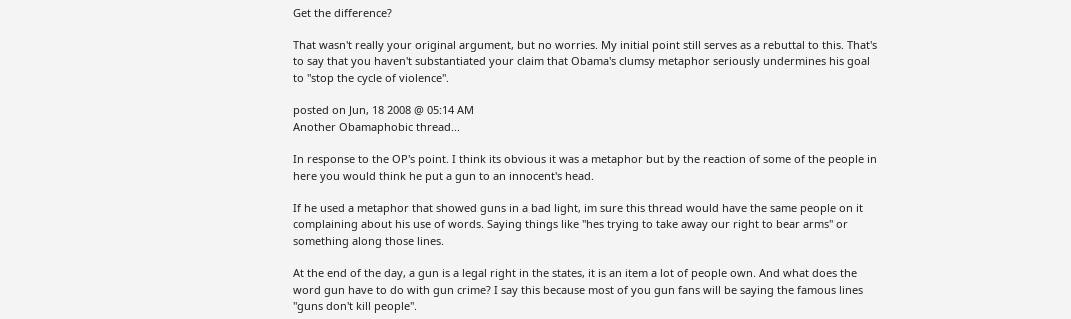Get the difference?

That wasn't really your original argument, but no worries. My initial point still serves as a rebuttal to this. That's to say that you haven't substantiated your claim that Obama's clumsy metaphor seriously undermines his goal to "stop the cycle of violence".

posted on Jun, 18 2008 @ 05:14 AM
Another Obamaphobic thread...

In response to the OP's point. I think its obvious it was a metaphor but by the reaction of some of the people in here you would think he put a gun to an innocent's head.

If he used a metaphor that showed guns in a bad light, im sure this thread would have the same people on it complaining about his use of words. Saying things like "hes trying to take away our right to bear arms" or something along those lines.

At the end of the day, a gun is a legal right in the states, it is an item a lot of people own. And what does the word gun have to do with gun crime? I say this because most of you gun fans will be saying the famous lines "guns don't kill people".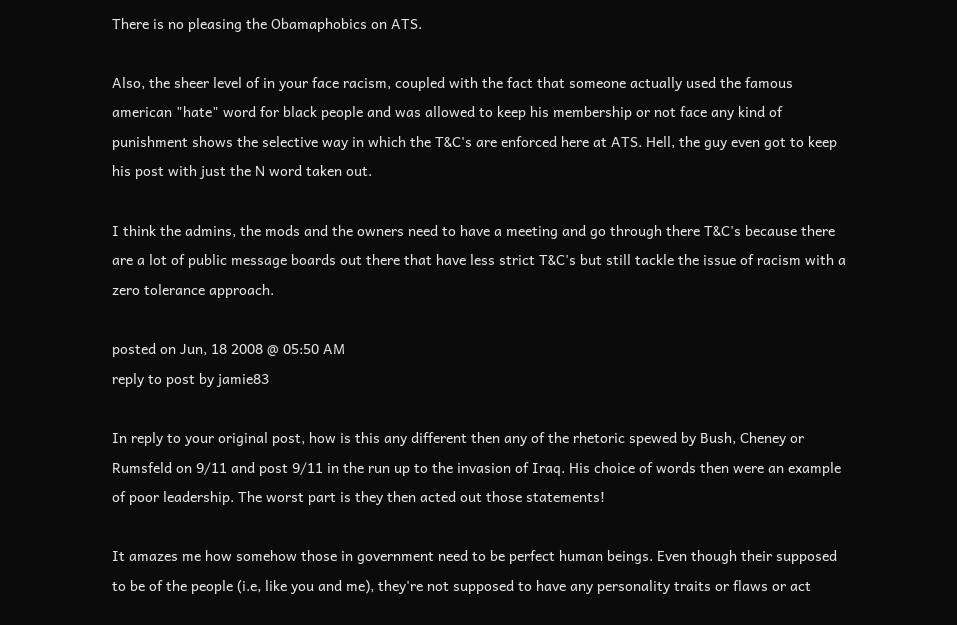There is no pleasing the Obamaphobics on ATS.

Also, the sheer level of in your face racism, coupled with the fact that someone actually used the famous american "hate" word for black people and was allowed to keep his membership or not face any kind of punishment shows the selective way in which the T&C's are enforced here at ATS. Hell, the guy even got to keep his post with just the N word taken out.

I think the admins, the mods and the owners need to have a meeting and go through there T&C's because there are a lot of public message boards out there that have less strict T&C's but still tackle the issue of racism with a zero tolerance approach.

posted on Jun, 18 2008 @ 05:50 AM
reply to post by jamie83

In reply to your original post, how is this any different then any of the rhetoric spewed by Bush, Cheney or Rumsfeld on 9/11 and post 9/11 in the run up to the invasion of Iraq. His choice of words then were an example of poor leadership. The worst part is they then acted out those statements!

It amazes me how somehow those in government need to be perfect human beings. Even though their supposed to be of the people (i.e, like you and me), they're not supposed to have any personality traits or flaws or act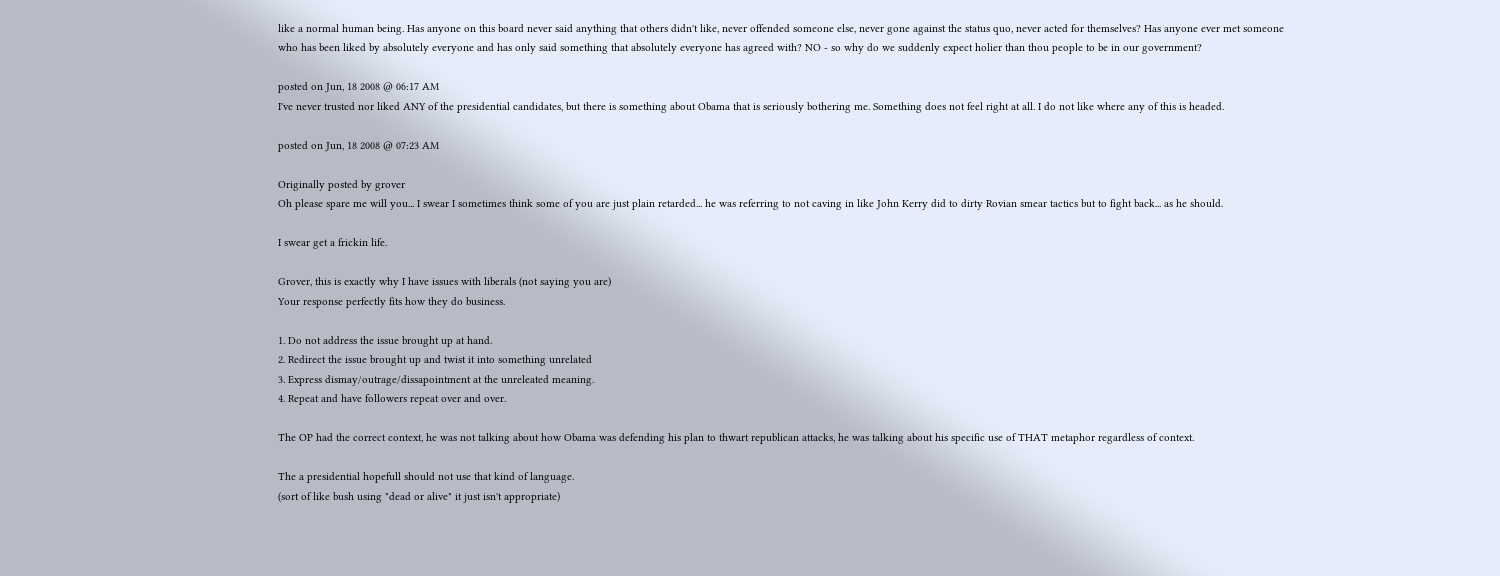like a normal human being. Has anyone on this board never said anything that others didn't like, never offended someone else, never gone against the status quo, never acted for themselves? Has anyone ever met someone who has been liked by absolutely everyone and has only said something that absolutely everyone has agreed with? NO - so why do we suddenly expect holier than thou people to be in our government?

posted on Jun, 18 2008 @ 06:17 AM
I've never trusted nor liked ANY of the presidential candidates, but there is something about Obama that is seriously bothering me. Something does not feel right at all. I do not like where any of this is headed.

posted on Jun, 18 2008 @ 07:23 AM

Originally posted by grover
Oh please spare me will you... I swear I sometimes think some of you are just plain retarded... he was referring to not caving in like John Kerry did to dirty Rovian smear tactics but to fight back... as he should.

I swear get a frickin life.

Grover, this is exactly why I have issues with liberals (not saying you are)
Your response perfectly fits how they do business.

1. Do not address the issue brought up at hand.
2. Redirect the issue brought up and twist it into something unrelated
3. Express dismay/outrage/dissapointment at the unreleated meaning.
4. Repeat and have followers repeat over and over.

The OP had the correct context, he was not talking about how Obama was defending his plan to thwart republican attacks, he was talking about his specific use of THAT metaphor regardless of context.

The a presidential hopefull should not use that kind of language.
(sort of like bush using "dead or alive" it just isn't appropriate)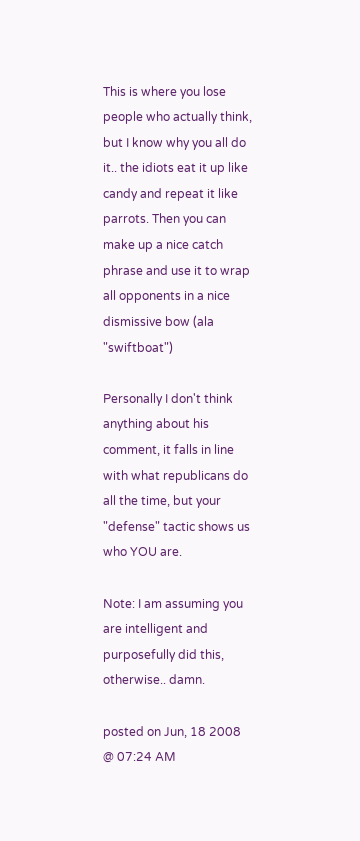This is where you lose people who actually think, but I know why you all do it.. the idiots eat it up like candy and repeat it like parrots. Then you can make up a nice catch phrase and use it to wrap all opponents in a nice dismissive bow (ala "swiftboat")

Personally I don't think anything about his comment, it falls in line with what republicans do all the time, but your "defense" tactic shows us who YOU are.

Note: I am assuming you are intelligent and purposefully did this, otherwise.. damn.

posted on Jun, 18 2008 @ 07:24 AM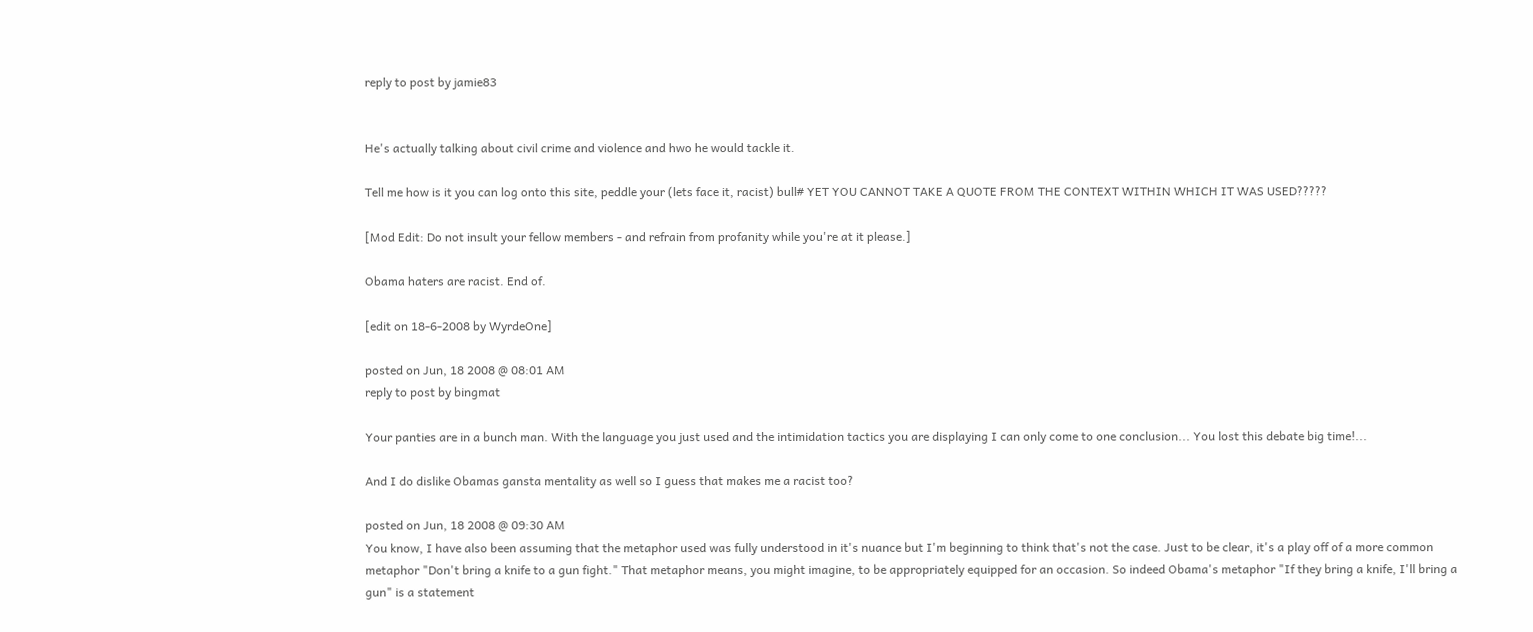reply to post by jamie83


He's actually talking about civil crime and violence and hwo he would tackle it.

Tell me how is it you can log onto this site, peddle your (lets face it, racist) bull# YET YOU CANNOT TAKE A QUOTE FROM THE CONTEXT WITHIN WHICH IT WAS USED?????

[Mod Edit: Do not insult your fellow members - and refrain from profanity while you're at it please.]

Obama haters are racist. End of.

[edit on 18-6-2008 by WyrdeOne]

posted on Jun, 18 2008 @ 08:01 AM
reply to post by bingmat

Your panties are in a bunch man. With the language you just used and the intimidation tactics you are displaying I can only come to one conclusion... You lost this debate big time!...

And I do dislike Obamas gansta mentality as well so I guess that makes me a racist too?

posted on Jun, 18 2008 @ 09:30 AM
You know, I have also been assuming that the metaphor used was fully understood in it's nuance but I'm beginning to think that's not the case. Just to be clear, it's a play off of a more common metaphor "Don't bring a knife to a gun fight." That metaphor means, you might imagine, to be appropriately equipped for an occasion. So indeed Obama's metaphor "If they bring a knife, I'll bring a gun" is a statement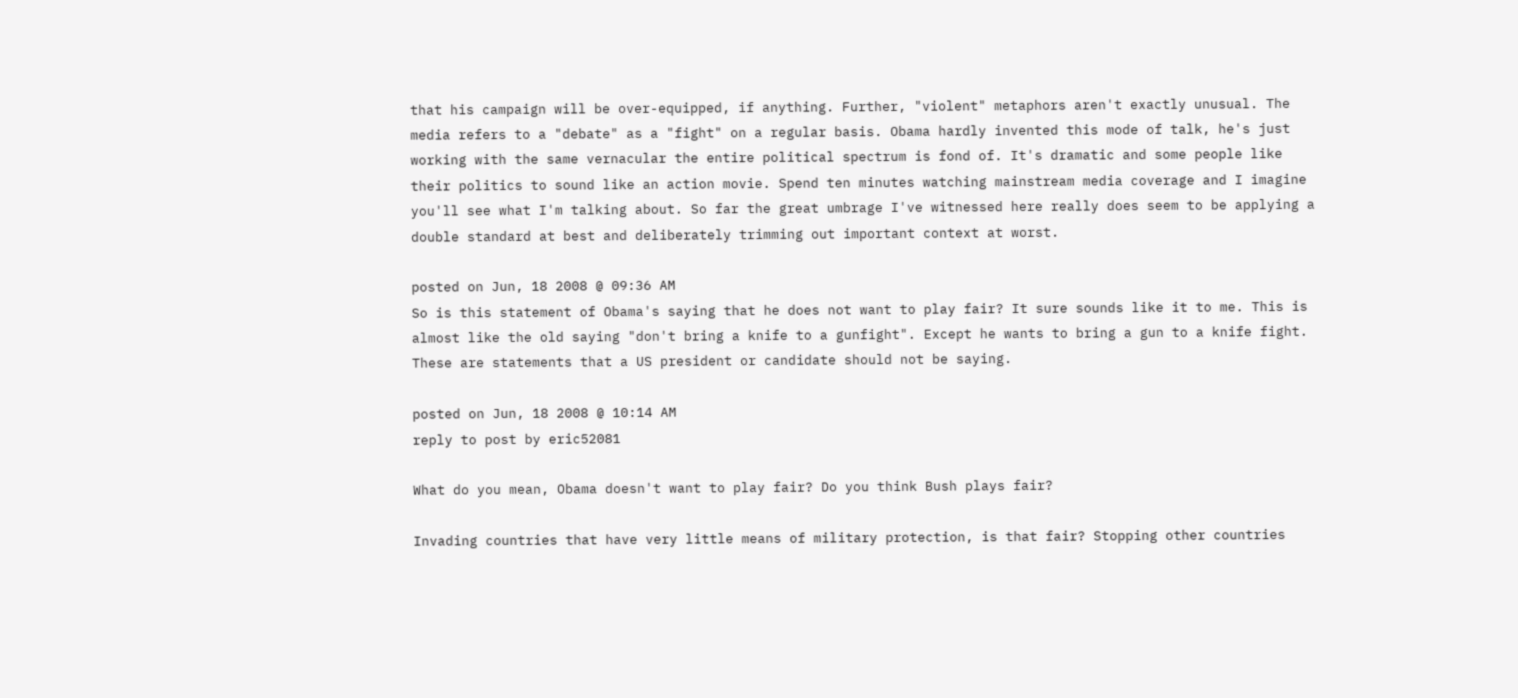that his campaign will be over-equipped, if anything. Further, "violent" metaphors aren't exactly unusual. The media refers to a "debate" as a "fight" on a regular basis. Obama hardly invented this mode of talk, he's just working with the same vernacular the entire political spectrum is fond of. It's dramatic and some people like their politics to sound like an action movie. Spend ten minutes watching mainstream media coverage and I imagine you'll see what I'm talking about. So far the great umbrage I've witnessed here really does seem to be applying a double standard at best and deliberately trimming out important context at worst.

posted on Jun, 18 2008 @ 09:36 AM
So is this statement of Obama's saying that he does not want to play fair? It sure sounds like it to me. This is almost like the old saying "don't bring a knife to a gunfight". Except he wants to bring a gun to a knife fight. These are statements that a US president or candidate should not be saying.

posted on Jun, 18 2008 @ 10:14 AM
reply to post by eric52081

What do you mean, Obama doesn't want to play fair? Do you think Bush plays fair?

Invading countries that have very little means of military protection, is that fair? Stopping other countries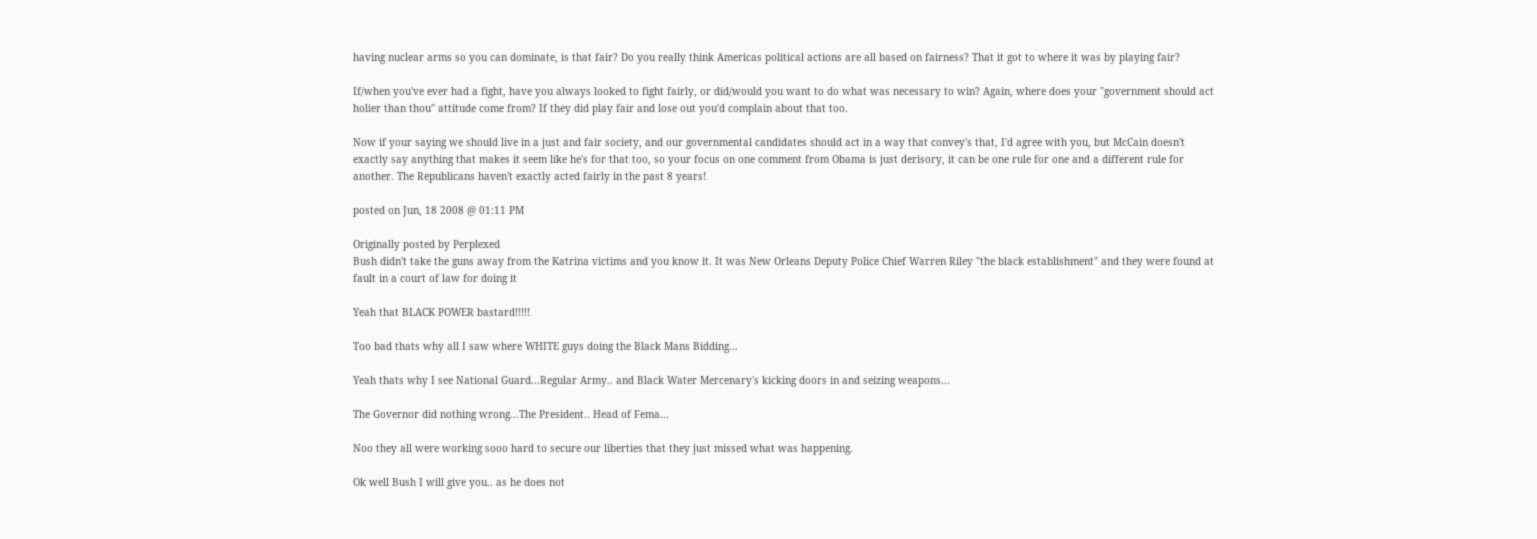having nuclear arms so you can dominate, is that fair? Do you really think Americas political actions are all based on fairness? That it got to where it was by playing fair?

If/when you've ever had a fight, have you always looked to fight fairly, or did/would you want to do what was necessary to win? Again, where does your "government should act holier than thou" attitude come from? If they did play fair and lose out you'd complain about that too.

Now if your saying we should live in a just and fair society, and our governmental candidates should act in a way that convey's that, I'd agree with you, but McCain doesn't exactly say anything that makes it seem like he's for that too, so your focus on one comment from Obama is just derisory, it can be one rule for one and a different rule for another. The Republicans haven't exactly acted fairly in the past 8 years!

posted on Jun, 18 2008 @ 01:11 PM

Originally posted by Perplexed
Bush didn't take the guns away from the Katrina victims and you know it. It was New Orleans Deputy Police Chief Warren Riley "the black establishment" and they were found at fault in a court of law for doing it

Yeah that BLACK POWER bastard!!!!!

Too bad thats why all I saw where WHITE guys doing the Black Mans Bidding...

Yeah thats why I see National Guard...Regular Army.. and Black Water Mercenary's kicking doors in and seizing weapons...

The Governor did nothing wrong...The President.. Head of Fema...

Noo they all were working sooo hard to secure our liberties that they just missed what was happening.

Ok well Bush I will give you.. as he does not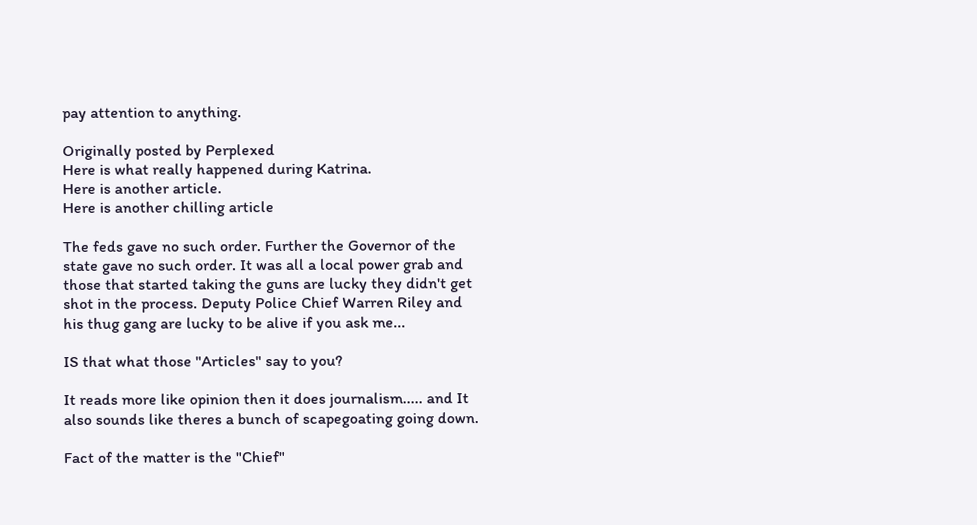pay attention to anything.

Originally posted by Perplexed
Here is what really happened during Katrina.
Here is another article.
Here is another chilling article

The feds gave no such order. Further the Governor of the state gave no such order. It was all a local power grab and those that started taking the guns are lucky they didn't get shot in the process. Deputy Police Chief Warren Riley and his thug gang are lucky to be alive if you ask me...

IS that what those "Articles" say to you?

It reads more like opinion then it does journalism..... and It also sounds like theres a bunch of scapegoating going down.

Fact of the matter is the "Chief"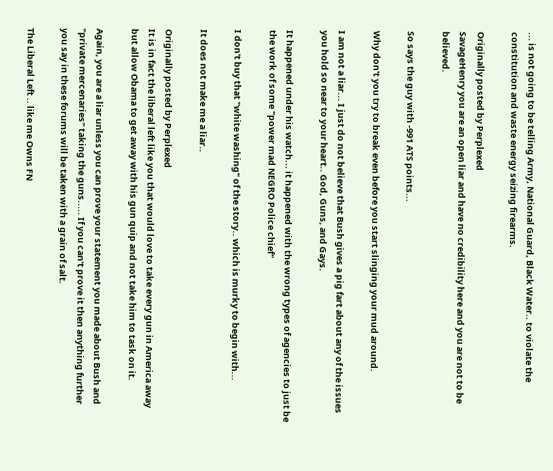... is not going to be telling Army, National Guard, Black Water.. to violate the constitution and waste energy seizing firearms.

Originally posted by Perplexed
SavageHenry you are an open liar and have no credibility here and you are not to be believed.

So says the guy with -991 ATS points...

Why don't you try to break even before you start slinging your mud around.

I am not a liar... I just do not believe that Bush gives a pig fart about any of the issues you hold so near to your heart.. God, Guns, and Gays.

It happened under his watch... it happened with the wrong types of agencies to just be the work of some "power mad NEGRO Police chief"

I don't buy that "white washing" of the story.. which is murky to begin with...

It does not make me a liar..

Originally posted by Perplexed
It is in fact the liberal left like you that would love to take every gun in America away but allow Obama to get away with his gun quip and not take him to task on it.

Again, you are a liar unless you can prove your statement you made about Bush and "private mercenaries" taking the guns..... If you can't prove it then anything further you say in these forums will be taken with a grain of salt.

The Liberal Left .. like me Owns FN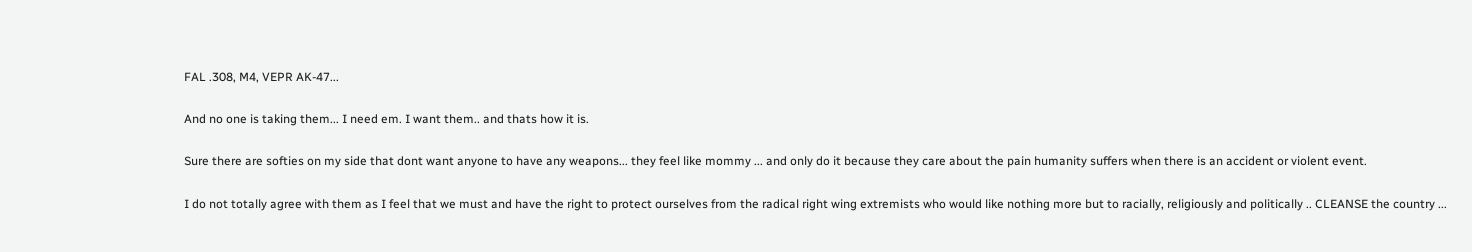FAL .308, M4, VEPR AK-47...

And no one is taking them... I need em. I want them.. and thats how it is.

Sure there are softies on my side that dont want anyone to have any weapons... they feel like mommy ... and only do it because they care about the pain humanity suffers when there is an accident or violent event.

I do not totally agree with them as I feel that we must and have the right to protect ourselves from the radical right wing extremists who would like nothing more but to racially, religiously and politically .. CLEANSE the country ...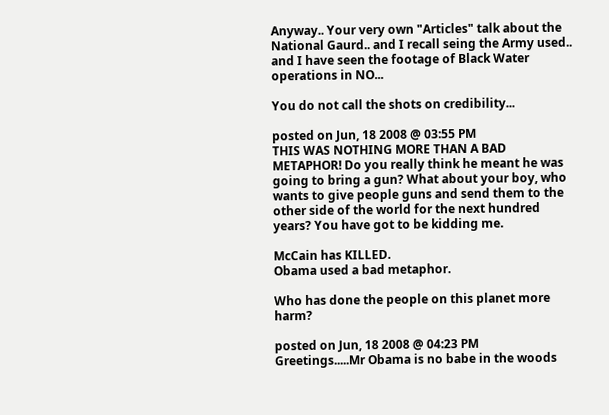Anyway.. Your very own "Articles" talk about the National Gaurd.. and I recall seing the Army used.. and I have seen the footage of Black Water operations in NO...

You do not call the shots on credibility...

posted on Jun, 18 2008 @ 03:55 PM
THIS WAS NOTHING MORE THAN A BAD METAPHOR! Do you really think he meant he was going to bring a gun? What about your boy, who wants to give people guns and send them to the other side of the world for the next hundred years? You have got to be kidding me.

McCain has KILLED.
Obama used a bad metaphor.

Who has done the people on this planet more harm?

posted on Jun, 18 2008 @ 04:23 PM
Greetings.....Mr Obama is no babe in the woods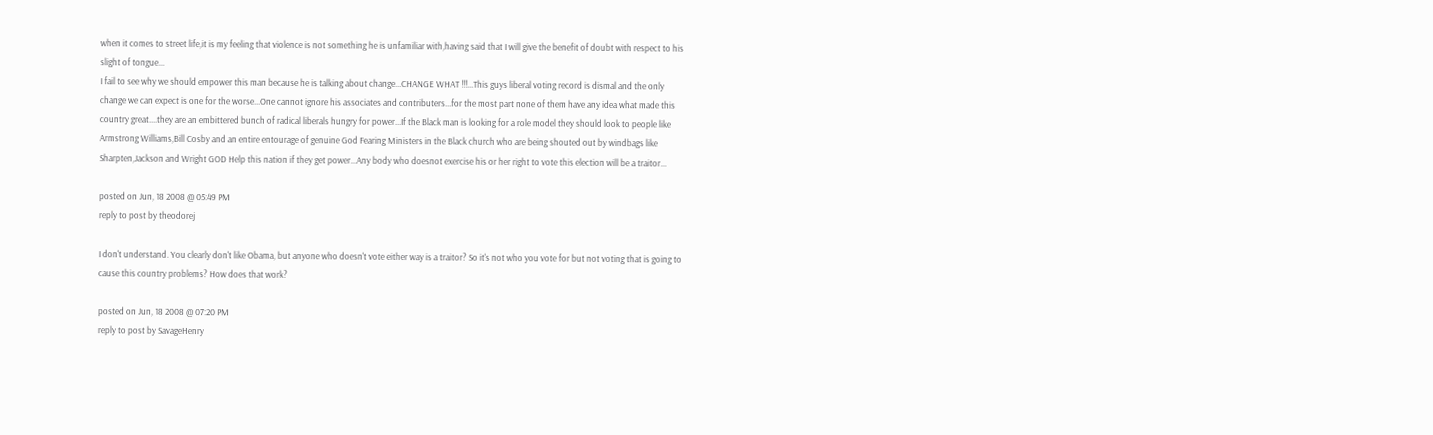when it comes to street life,it is my feeling that violence is not something he is unfamiliar with,having said that I will give the benefit of doubt with respect to his slight of tongue...
I fail to see why we should empower this man because he is talking about change...CHANGE WHAT !!!...This guys liberal voting record is dismal and the only change we can expect is one for the worse...One cannot ignore his associates and contributers...for the most part none of them have any idea what made this country great....they are an embittered bunch of radical liberals hungry for power...If the Black man is looking for a role model they should look to people like Armstrong Williams,Bill Cosby and an entire entourage of genuine God Fearing Ministers in the Black church who are being shouted out by windbags like Sharpten,Jackson and Wright GOD Help this nation if they get power...Any body who doesnot exercise his or her right to vote this election will be a traitor...

posted on Jun, 18 2008 @ 05:49 PM
reply to post by theodorej

I don't understand. You clearly don't like Obama, but anyone who doesn't vote either way is a traitor? So it's not who you vote for but not voting that is going to cause this country problems? How does that work?

posted on Jun, 18 2008 @ 07:20 PM
reply to post by SavageHenry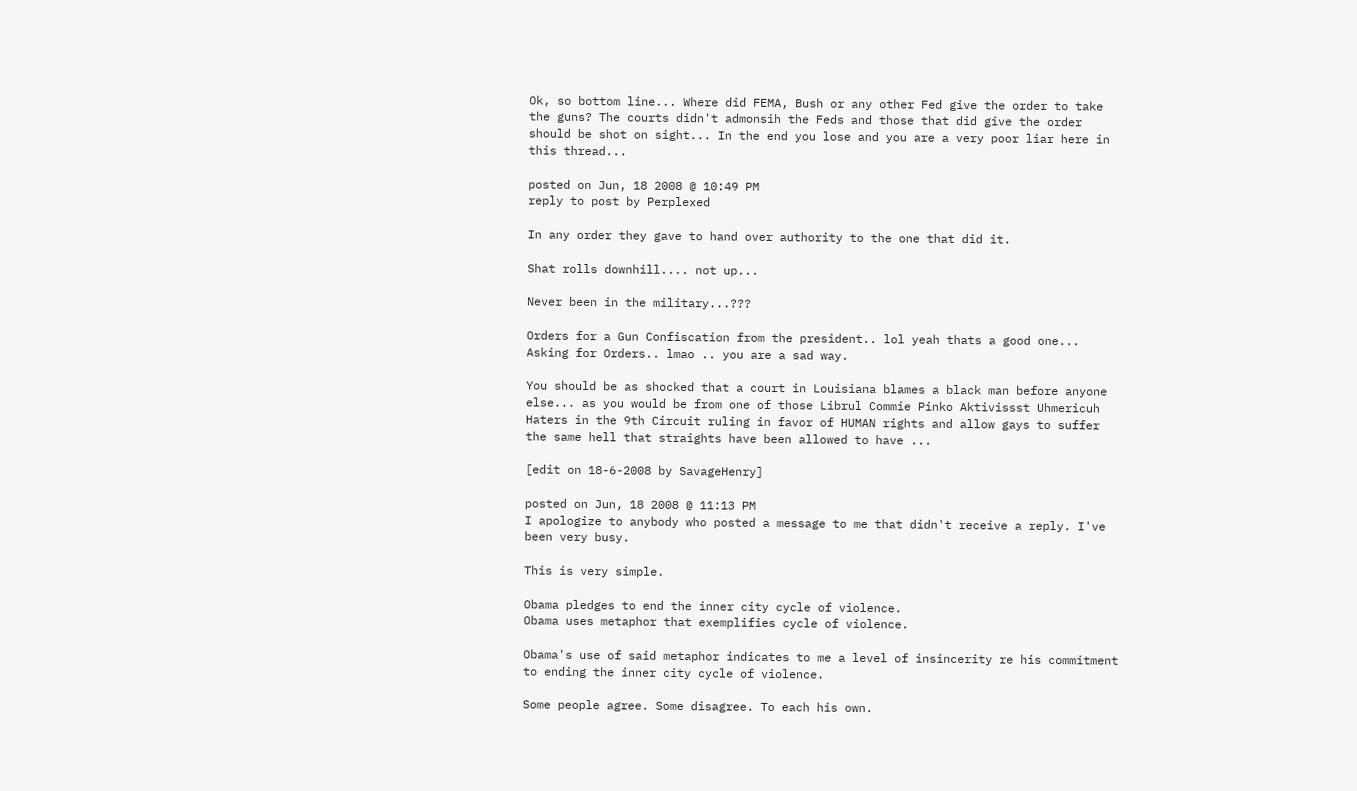Ok, so bottom line... Where did FEMA, Bush or any other Fed give the order to take the guns? The courts didn't admonsih the Feds and those that did give the order should be shot on sight... In the end you lose and you are a very poor liar here in this thread...

posted on Jun, 18 2008 @ 10:49 PM
reply to post by Perplexed

In any order they gave to hand over authority to the one that did it.

Shat rolls downhill.... not up...

Never been in the military...???

Orders for a Gun Confiscation from the president.. lol yeah thats a good one... Asking for Orders.. lmao .. you are a sad way.

You should be as shocked that a court in Louisiana blames a black man before anyone else... as you would be from one of those Librul Commie Pinko Aktivissst Uhmericuh Haters in the 9th Circuit ruling in favor of HUMAN rights and allow gays to suffer the same hell that straights have been allowed to have ...

[edit on 18-6-2008 by SavageHenry]

posted on Jun, 18 2008 @ 11:13 PM
I apologize to anybody who posted a message to me that didn't receive a reply. I've been very busy.

This is very simple.

Obama pledges to end the inner city cycle of violence.
Obama uses metaphor that exemplifies cycle of violence.

Obama's use of said metaphor indicates to me a level of insincerity re his commitment to ending the inner city cycle of violence.

Some people agree. Some disagree. To each his own.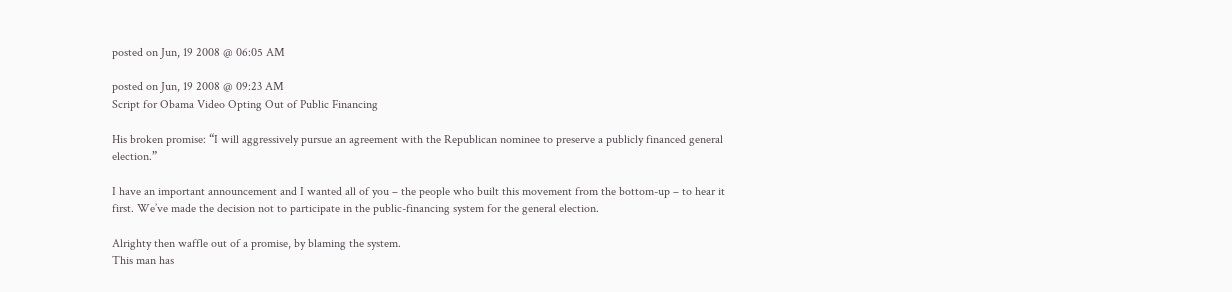posted on Jun, 19 2008 @ 06:05 AM

posted on Jun, 19 2008 @ 09:23 AM
Script for Obama Video Opting Out of Public Financing

His broken promise: “I will aggressively pursue an agreement with the Republican nominee to preserve a publicly financed general election.”

I have an important announcement and I wanted all of you – the people who built this movement from the bottom-up – to hear it first. We’ve made the decision not to participate in the public-financing system for the general election.

Alrighty then waffle out of a promise, by blaming the system.
This man has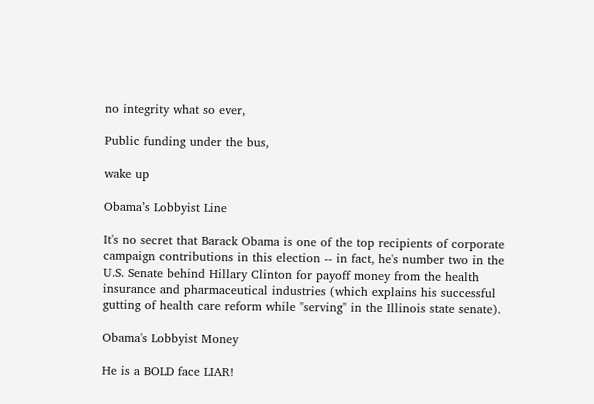no integrity what so ever,

Public funding under the bus,

wake up

Obama’s Lobbyist Line

It's no secret that Barack Obama is one of the top recipients of corporate campaign contributions in this election -- in fact, he's number two in the U.S. Senate behind Hillary Clinton for payoff money from the health insurance and pharmaceutical industries (which explains his successful gutting of health care reform while "serving" in the Illinois state senate).

Obama's Lobbyist Money

He is a BOLD face LIAR!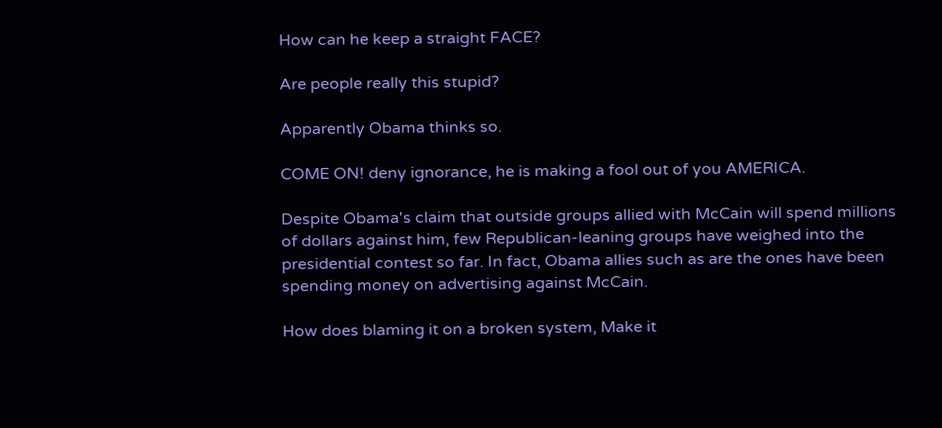How can he keep a straight FACE?

Are people really this stupid?

Apparently Obama thinks so.

COME ON! deny ignorance, he is making a fool out of you AMERICA.

Despite Obama's claim that outside groups allied with McCain will spend millions of dollars against him, few Republican-leaning groups have weighed into the presidential contest so far. In fact, Obama allies such as are the ones have been spending money on advertising against McCain.

How does blaming it on a broken system, Make it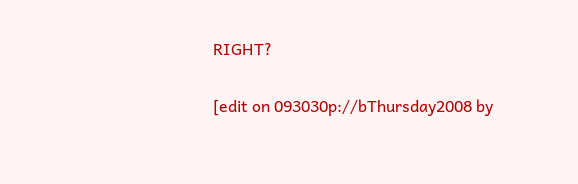RIGHT?

[edit on 093030p://bThursday2008 by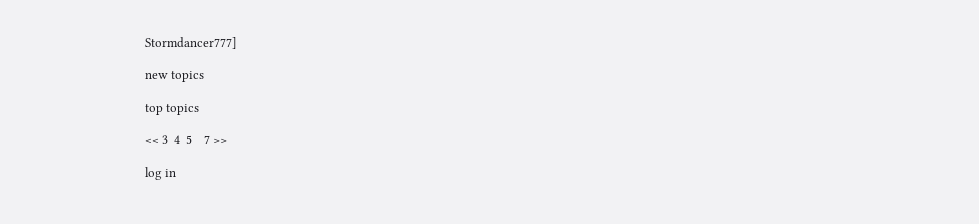Stormdancer777]

new topics

top topics

<< 3  4  5    7 >>

log in